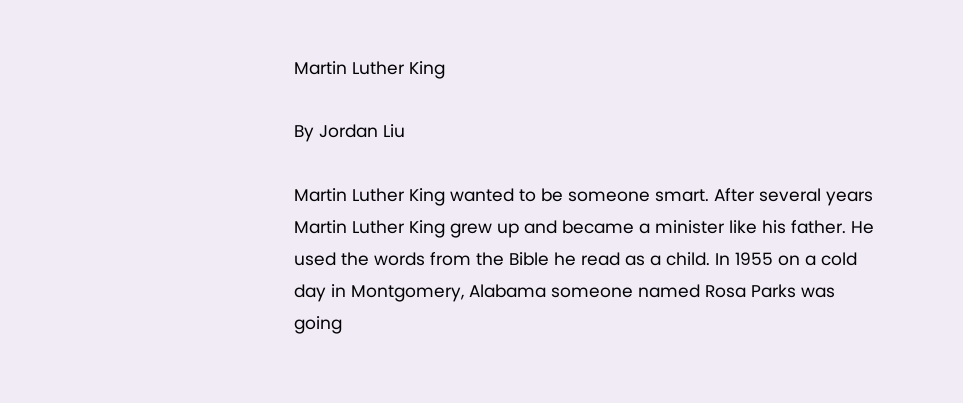Martin Luther King

By Jordan Liu

Martin Luther King wanted to be someone smart. After several years Martin Luther King grew up and became a minister like his father. He used the words from the Bible he read as a child. In 1955 on a cold day in Montgomery, Alabama someone named Rosa Parks was going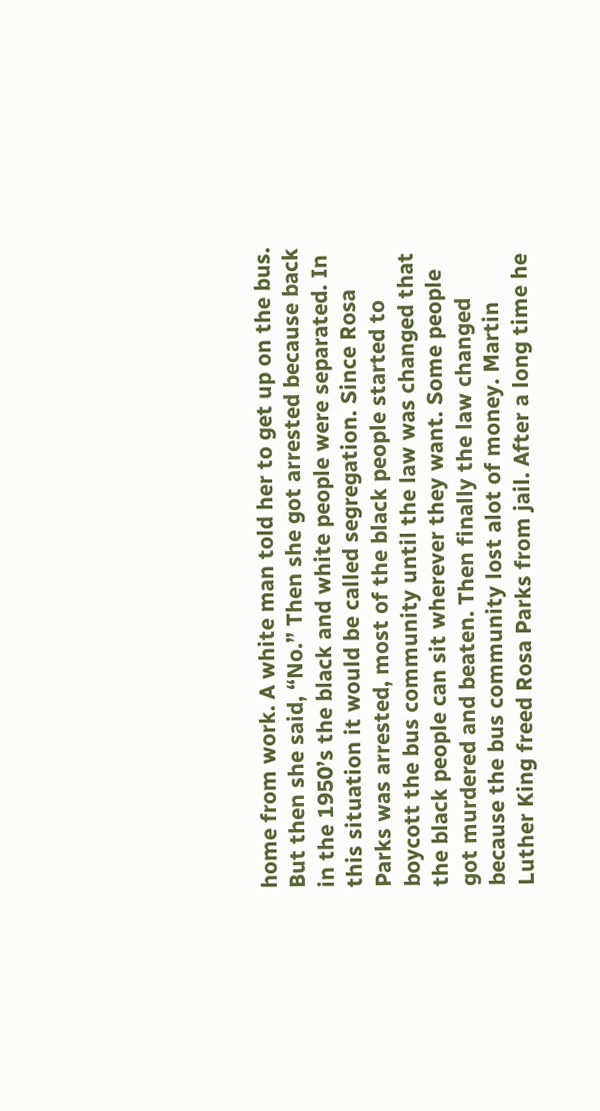home from work. A white man told her to get up on the bus. But then she said, “No.” Then she got arrested because back in the 1950’s the black and white people were separated. In this situation it would be called segregation. Since Rosa Parks was arrested, most of the black people started to boycott the bus community until the law was changed that the black people can sit wherever they want. Some people got murdered and beaten. Then finally the law changed because the bus community lost alot of money. Martin Luther King freed Rosa Parks from jail. After a long time he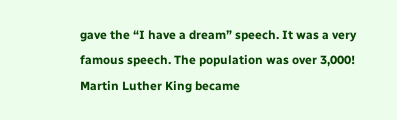gave the “I have a dream” speech. It was a very famous speech. The population was over 3,000! Martin Luther King became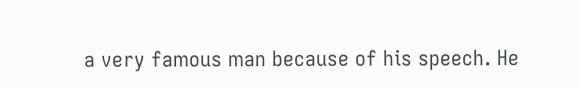a very famous man because of his speech. He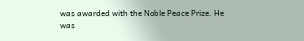was awarded with the Noble Peace Prize. He was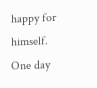happy for himself. One day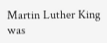Martin Luther King was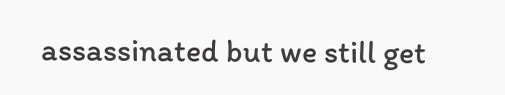assassinated but we still get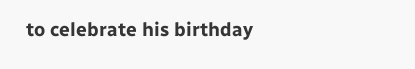to celebrate his birthday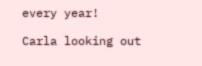every year!

Carla looking out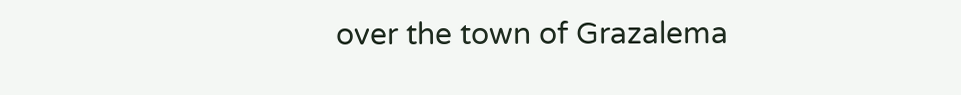over the town of Grazalema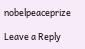nobelpeaceprize

Leave a Reply